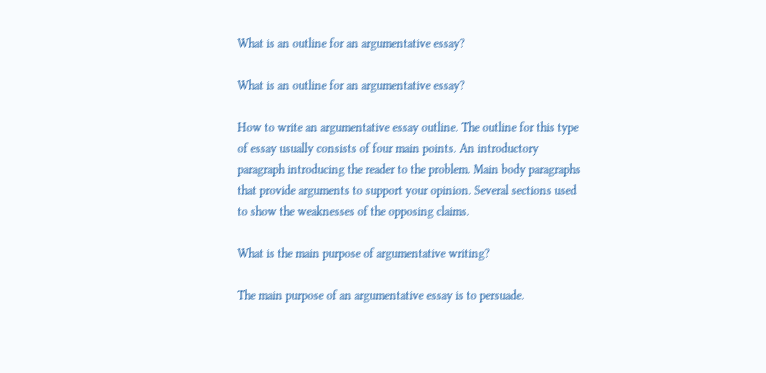What is an outline for an argumentative essay?

What is an outline for an argumentative essay?

How to write an argumentative essay outline. The outline for this type of essay usually consists of four main points. An introductory paragraph introducing the reader to the problem. Main body paragraphs that provide arguments to support your opinion. Several sections used to show the weaknesses of the opposing claims.

What is the main purpose of argumentative writing?

The main purpose of an argumentative essay is to persuade.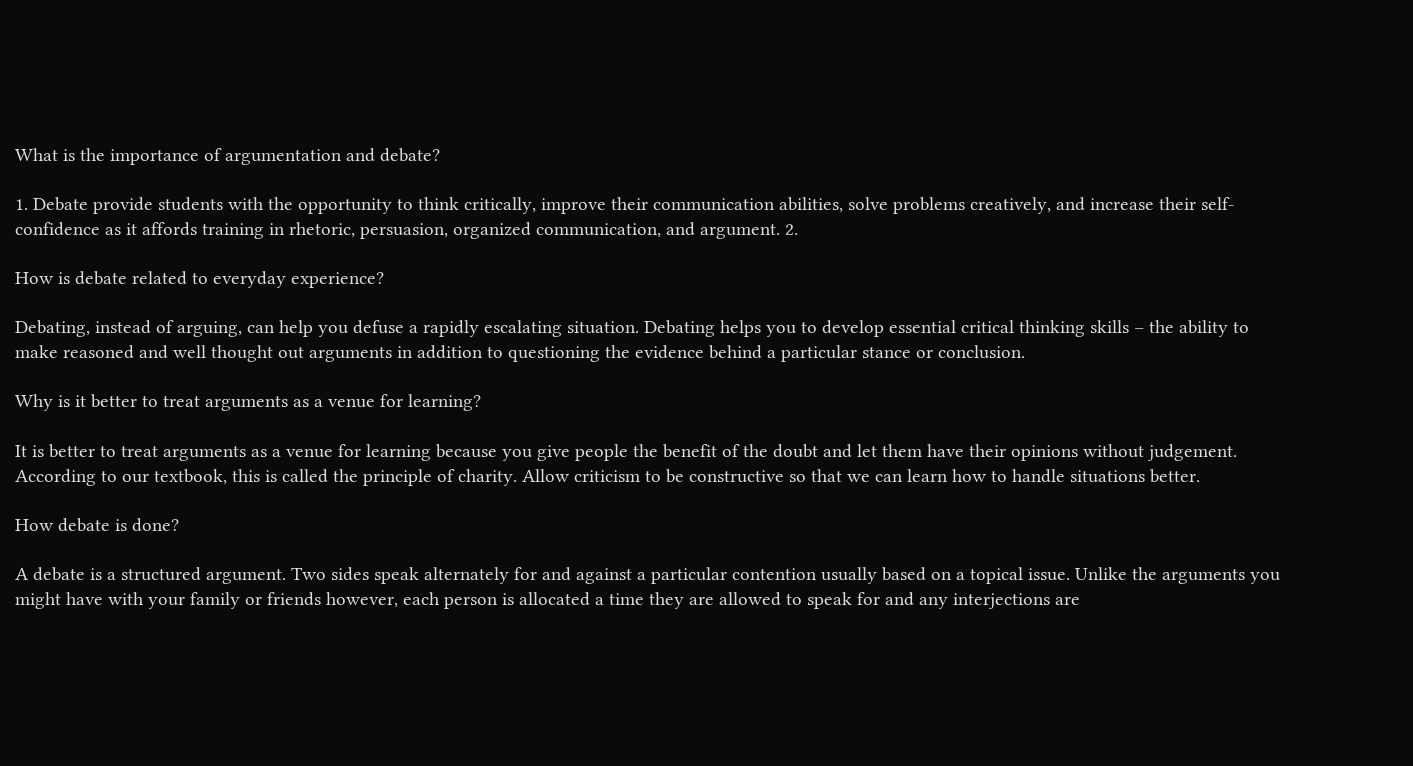What is the importance of argumentation and debate?

1. Debate provide students with the opportunity to think critically, improve their communication abilities, solve problems creatively, and increase their self-confidence as it affords training in rhetoric, persuasion, organized communication, and argument. 2.

How is debate related to everyday experience?

Debating, instead of arguing, can help you defuse a rapidly escalating situation. Debating helps you to develop essential critical thinking skills – the ability to make reasoned and well thought out arguments in addition to questioning the evidence behind a particular stance or conclusion.

Why is it better to treat arguments as a venue for learning?

It is better to treat arguments as a venue for learning because you give people the benefit of the doubt and let them have their opinions without judgement. According to our textbook, this is called the principle of charity. Allow criticism to be constructive so that we can learn how to handle situations better.

How debate is done?

A debate is a structured argument. Two sides speak alternately for and against a particular contention usually based on a topical issue. Unlike the arguments you might have with your family or friends however, each person is allocated a time they are allowed to speak for and any interjections are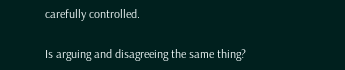carefully controlled.

Is arguing and disagreeing the same thing?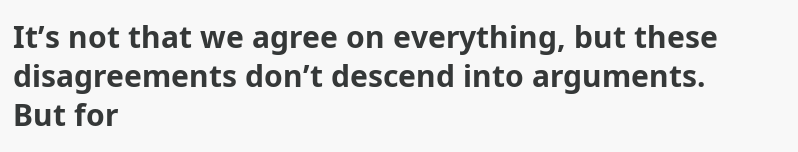It’s not that we agree on everything, but these disagreements don’t descend into arguments. But for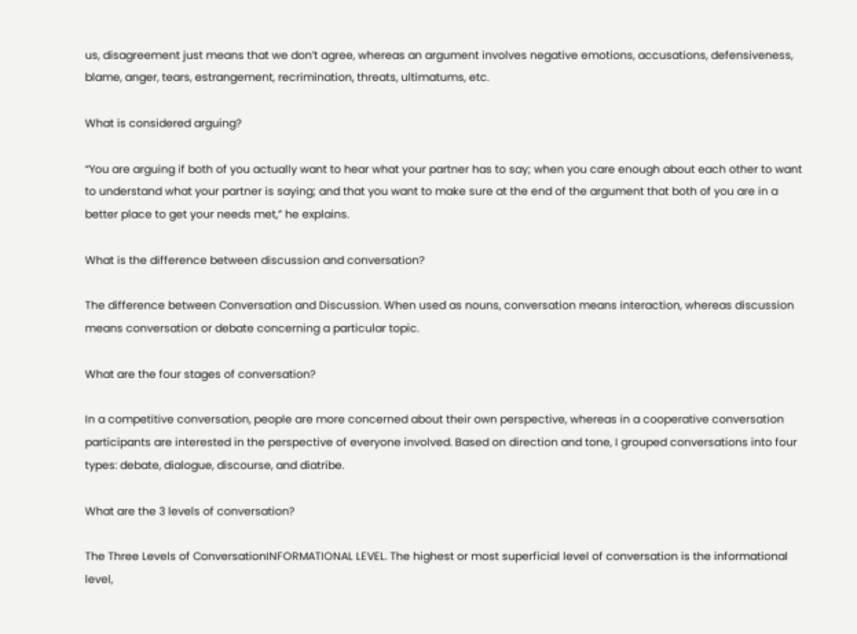us, disagreement just means that we don’t agree, whereas an argument involves negative emotions, accusations, defensiveness, blame, anger, tears, estrangement, recrimination, threats, ultimatums, etc.

What is considered arguing?

“You are arguing if both of you actually want to hear what your partner has to say; when you care enough about each other to want to understand what your partner is saying; and that you want to make sure at the end of the argument that both of you are in a better place to get your needs met,” he explains.

What is the difference between discussion and conversation?

The difference between Conversation and Discussion. When used as nouns, conversation means interaction, whereas discussion means conversation or debate concerning a particular topic.

What are the four stages of conversation?

In a competitive conversation, people are more concerned about their own perspective, whereas in a cooperative conversation participants are interested in the perspective of everyone involved. Based on direction and tone, I grouped conversations into four types: debate, dialogue, discourse, and diatribe.

What are the 3 levels of conversation?

The Three Levels of ConversationINFORMATIONAL LEVEL. The highest or most superficial level of conversation is the informational level,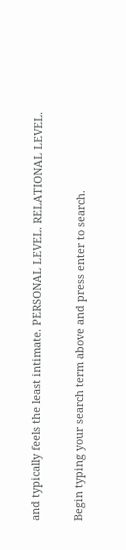and typically feels the least intimate. PERSONAL LEVEL. RELATIONAL LEVEL.

Begin typing your search term above and press enter to search.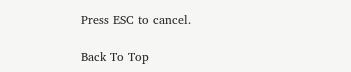Press ESC to cancel.

Back To Top